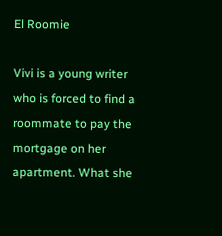El Roomie

Vivi is a young writer who is forced to find a roommate to pay the mortgage on her apartment. What she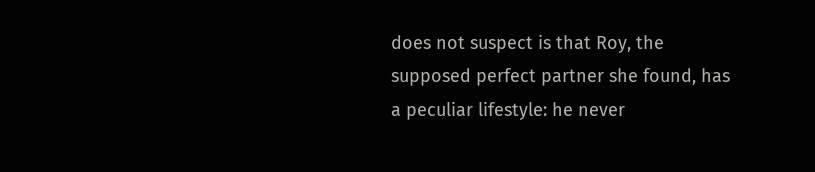does not suspect is that Roy, the supposed perfect partner she found, has a peculiar lifestyle: he never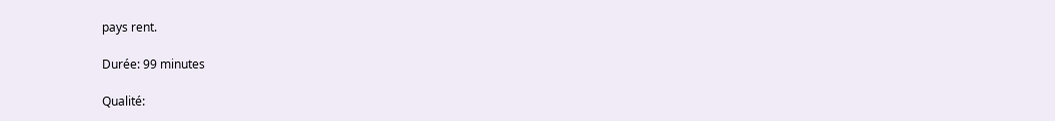pays rent.

Durée: 99 minutes

Qualité: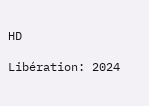HD

Libération: 2024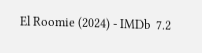El Roomie (2024) - IMDb  7.2